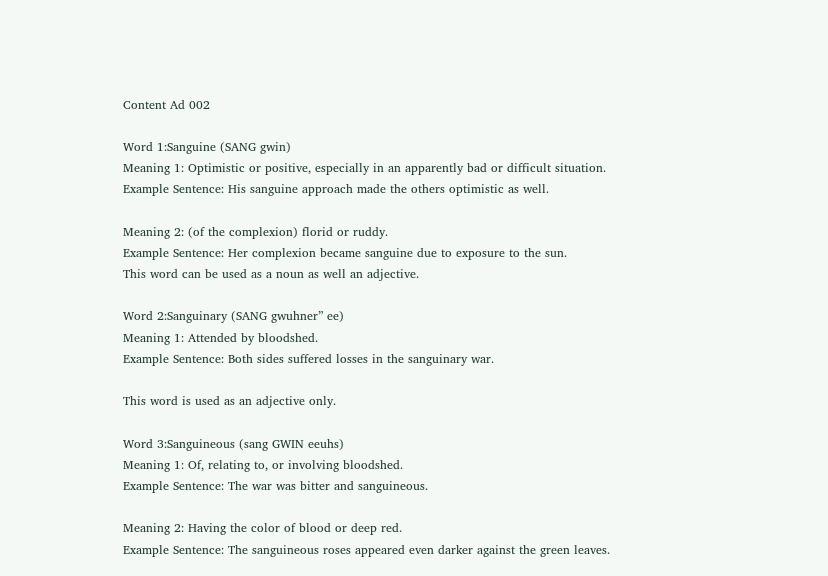Content Ad 002

Word 1:Sanguine (SANG gwin)
Meaning 1: Optimistic or positive, especially in an apparently bad or difficult situation.
Example Sentence: His sanguine approach made the others optimistic as well.

Meaning 2: (of the complexion) florid or ruddy.
Example Sentence: Her complexion became sanguine due to exposure to the sun.
This word can be used as a noun as well an adjective.

Word 2:Sanguinary (SANG gwuhner” ee)
Meaning 1: Attended by bloodshed.
Example Sentence: Both sides suffered losses in the sanguinary war.

This word is used as an adjective only.

Word 3:Sanguineous (sang GWIN eeuhs)
Meaning 1: Of, relating to, or involving bloodshed.
Example Sentence: The war was bitter and sanguineous.

Meaning 2: Having the color of blood or deep red.
Example Sentence: The sanguineous roses appeared even darker against the green leaves.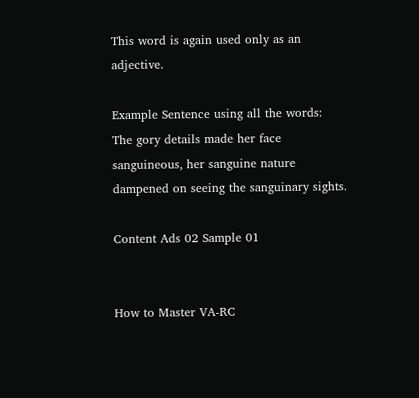This word is again used only as an adjective.

Example Sentence using all the words:
The gory details made her face sanguineous, her sanguine nature dampened on seeing the sanguinary sights.

Content Ads 02 Sample 01


How to Master VA-RC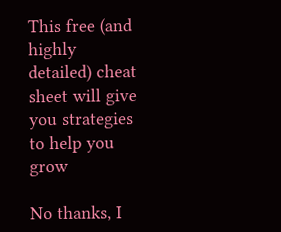This free (and highly detailed) cheat sheet will give you strategies to help you grow

No thanks, I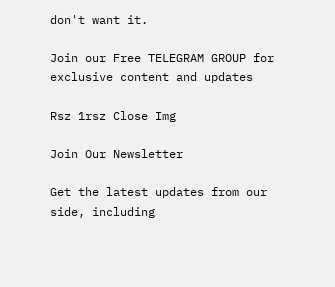don't want it.

Join our Free TELEGRAM GROUP for exclusive content and updates

Rsz 1rsz Close Img

Join Our Newsletter

Get the latest updates from our side, including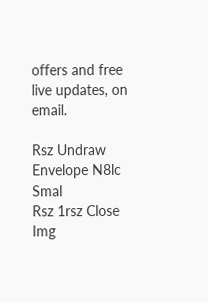offers and free live updates, on email.

Rsz Undraw Envelope N8lc Smal
Rsz 1rsz Close Img